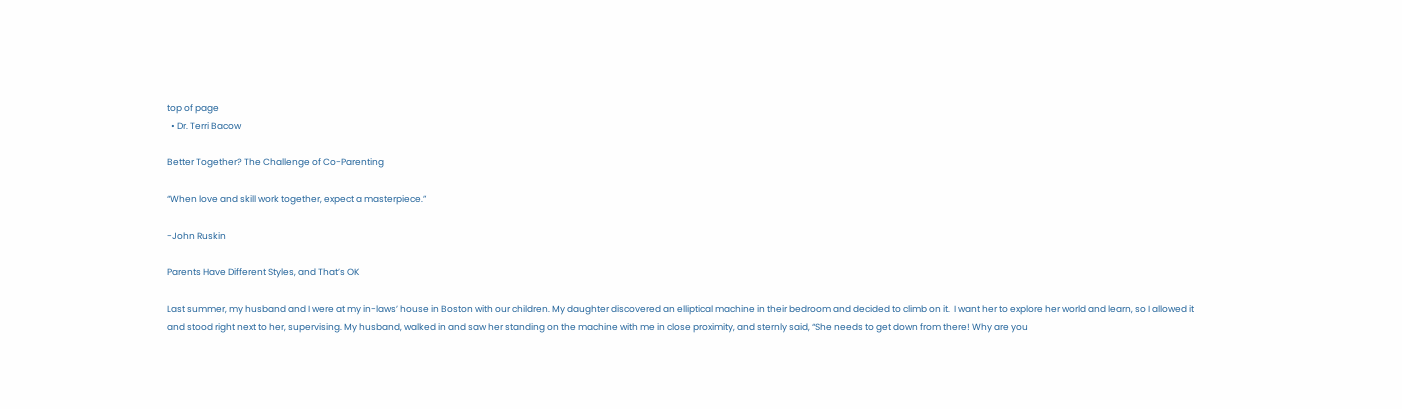top of page
  • Dr. Terri Bacow

Better Together? The Challenge of Co-Parenting

“When love and skill work together, expect a masterpiece.”

-John Ruskin

Parents Have Different Styles, and That’s OK

Last summer, my husband and I were at my in-laws’ house in Boston with our children. My daughter discovered an elliptical machine in their bedroom and decided to climb on it.  I want her to explore her world and learn, so I allowed it and stood right next to her, supervising. My husband, walked in and saw her standing on the machine with me in close proximity, and sternly said, “She needs to get down from there! Why are you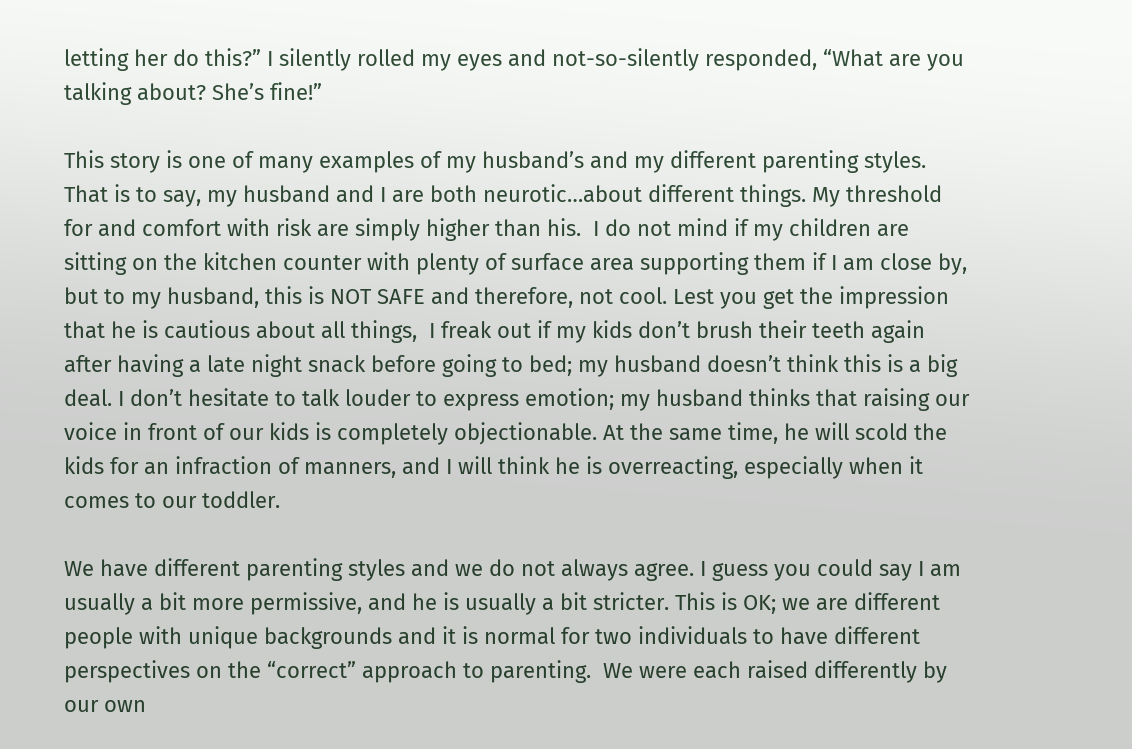letting her do this?” I silently rolled my eyes and not-so-silently responded, “What are you talking about? She’s fine!”

This story is one of many examples of my husband’s and my different parenting styles. That is to say, my husband and I are both neurotic…about different things. My threshold for and comfort with risk are simply higher than his.  I do not mind if my children are sitting on the kitchen counter with plenty of surface area supporting them if I am close by, but to my husband, this is NOT SAFE and therefore, not cool. Lest you get the impression that he is cautious about all things,  I freak out if my kids don’t brush their teeth again after having a late night snack before going to bed; my husband doesn’t think this is a big deal. I don’t hesitate to talk louder to express emotion; my husband thinks that raising our voice in front of our kids is completely objectionable. At the same time, he will scold the kids for an infraction of manners, and I will think he is overreacting, especially when it comes to our toddler.

We have different parenting styles and we do not always agree. I guess you could say I am usually a bit more permissive, and he is usually a bit stricter. This is OK; we are different people with unique backgrounds and it is normal for two individuals to have different perspectives on the “correct” approach to parenting.  We were each raised differently by our own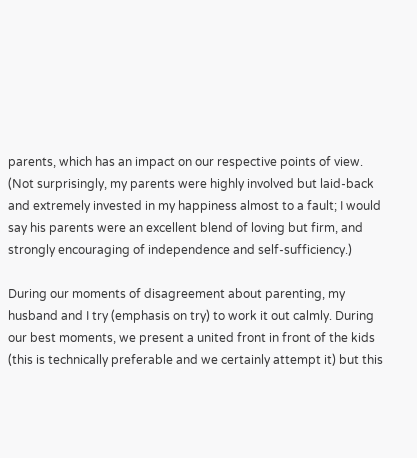parents, which has an impact on our respective points of view. (Not surprisingly, my parents were highly involved but laid-back and extremely invested in my happiness almost to a fault; I would say his parents were an excellent blend of loving but firm, and strongly encouraging of independence and self-sufficiency.)

During our moments of disagreement about parenting, my husband and I try (emphasis on try) to work it out calmly. During our best moments, we present a united front in front of the kids (this is technically preferable and we certainly attempt it) but this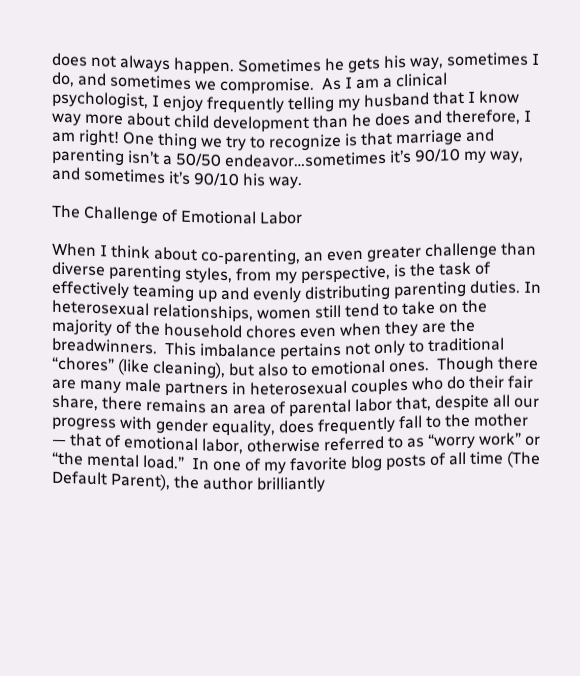does not always happen. Sometimes he gets his way, sometimes I do, and sometimes we compromise.  As I am a clinical psychologist, I enjoy frequently telling my husband that I know way more about child development than he does and therefore, I am right! One thing we try to recognize is that marriage and parenting isn’t a 50/50 endeavor…sometimes it’s 90/10 my way, and sometimes it’s 90/10 his way.

The Challenge of Emotional Labor

When I think about co-parenting, an even greater challenge than diverse parenting styles, from my perspective, is the task of effectively teaming up and evenly distributing parenting duties. In heterosexual relationships, women still tend to take on the majority of the household chores even when they are the breadwinners.  This imbalance pertains not only to traditional “chores” (like cleaning), but also to emotional ones.  Though there are many male partners in heterosexual couples who do their fair share, there remains an area of parental labor that, despite all our progress with gender equality, does frequently fall to the mother — that of emotional labor, otherwise referred to as “worry work” or “the mental load.”  In one of my favorite blog posts of all time (The Default Parent), the author brilliantly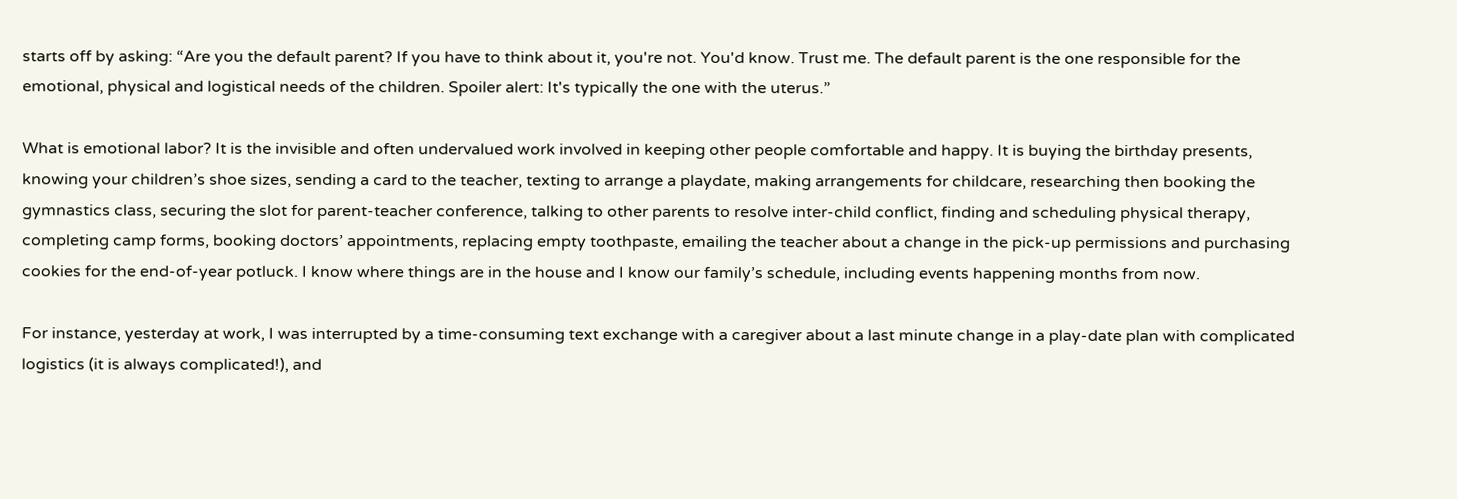starts off by asking: “Are you the default parent? If you have to think about it, you're not. You'd know. Trust me. The default parent is the one responsible for the emotional, physical and logistical needs of the children. Spoiler alert: It's typically the one with the uterus.”

What is emotional labor? It is the invisible and often undervalued work involved in keeping other people comfortable and happy. It is buying the birthday presents, knowing your children’s shoe sizes, sending a card to the teacher, texting to arrange a playdate, making arrangements for childcare, researching then booking the gymnastics class, securing the slot for parent-teacher conference, talking to other parents to resolve inter-child conflict, finding and scheduling physical therapy, completing camp forms, booking doctors’ appointments, replacing empty toothpaste, emailing the teacher about a change in the pick-up permissions and purchasing cookies for the end-of-year potluck. I know where things are in the house and I know our family’s schedule, including events happening months from now.

For instance, yesterday at work, I was interrupted by a time-consuming text exchange with a caregiver about a last minute change in a play-date plan with complicated logistics (it is always complicated!), and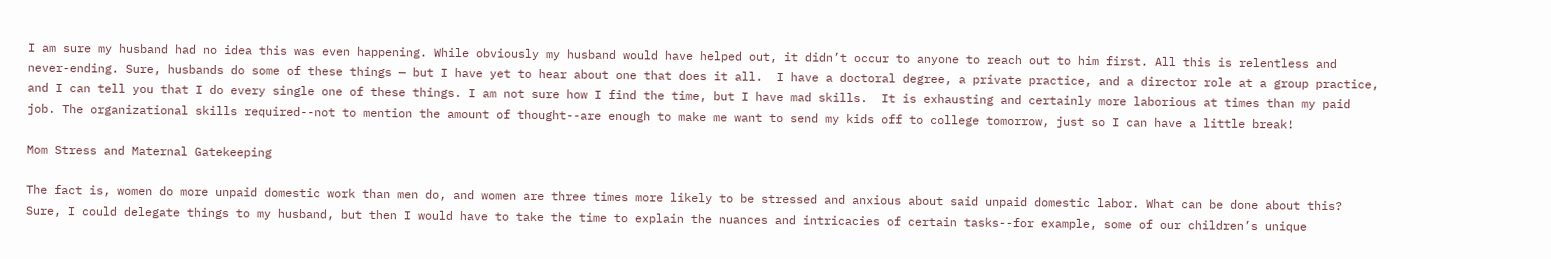I am sure my husband had no idea this was even happening. While obviously my husband would have helped out, it didn’t occur to anyone to reach out to him first. All this is relentless and never-ending. Sure, husbands do some of these things — but I have yet to hear about one that does it all.  I have a doctoral degree, a private practice, and a director role at a group practice, and I can tell you that I do every single one of these things. I am not sure how I find the time, but I have mad skills.  It is exhausting and certainly more laborious at times than my paid job. The organizational skills required--not to mention the amount of thought--are enough to make me want to send my kids off to college tomorrow, just so I can have a little break!

Mom Stress and Maternal Gatekeeping

The fact is, women do more unpaid domestic work than men do, and women are three times more likely to be stressed and anxious about said unpaid domestic labor. What can be done about this? Sure, I could delegate things to my husband, but then I would have to take the time to explain the nuances and intricacies of certain tasks--for example, some of our children’s unique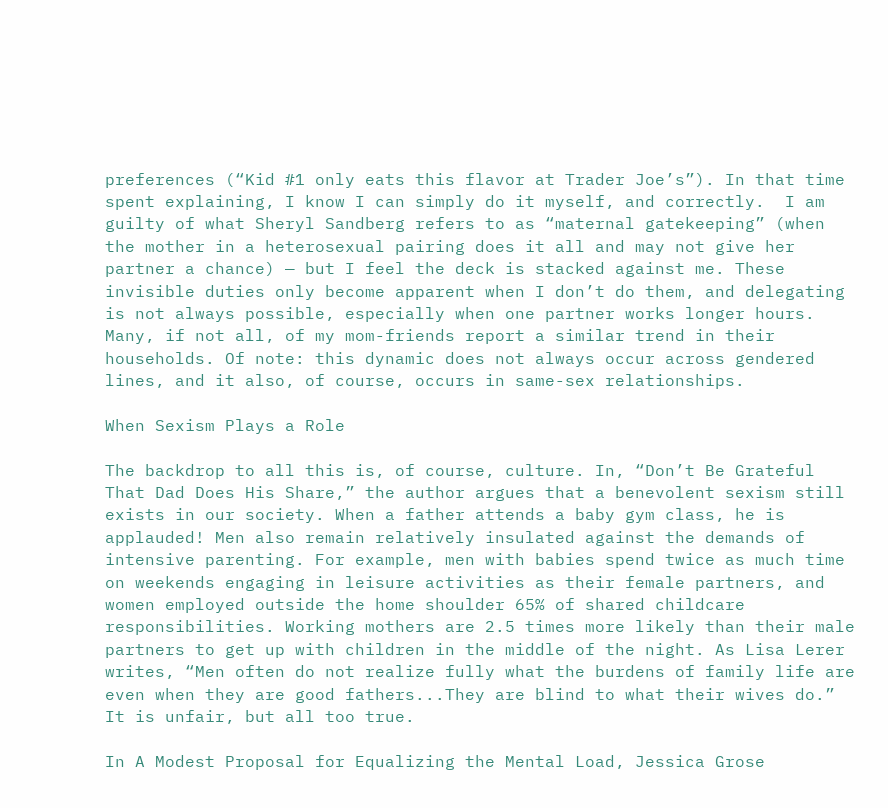preferences (“Kid #1 only eats this flavor at Trader Joe’s”). In that time spent explaining, I know I can simply do it myself, and correctly.  I am guilty of what Sheryl Sandberg refers to as “maternal gatekeeping” (when the mother in a heterosexual pairing does it all and may not give her partner a chance) — but I feel the deck is stacked against me. These invisible duties only become apparent when I don’t do them, and delegating is not always possible, especially when one partner works longer hours. Many, if not all, of my mom-friends report a similar trend in their households. Of note: this dynamic does not always occur across gendered lines, and it also, of course, occurs in same-sex relationships.

When Sexism Plays a Role

The backdrop to all this is, of course, culture. In, “Don’t Be Grateful That Dad Does His Share,” the author argues that a benevolent sexism still exists in our society. When a father attends a baby gym class, he is applauded! Men also remain relatively insulated against the demands of intensive parenting. For example, men with babies spend twice as much time on weekends engaging in leisure activities as their female partners, and women employed outside the home shoulder 65% of shared childcare responsibilities. Working mothers are 2.5 times more likely than their male partners to get up with children in the middle of the night. As Lisa Lerer writes, “Men often do not realize fully what the burdens of family life are even when they are good fathers...They are blind to what their wives do.”  It is unfair, but all too true.

In A Modest Proposal for Equalizing the Mental Load, Jessica Grose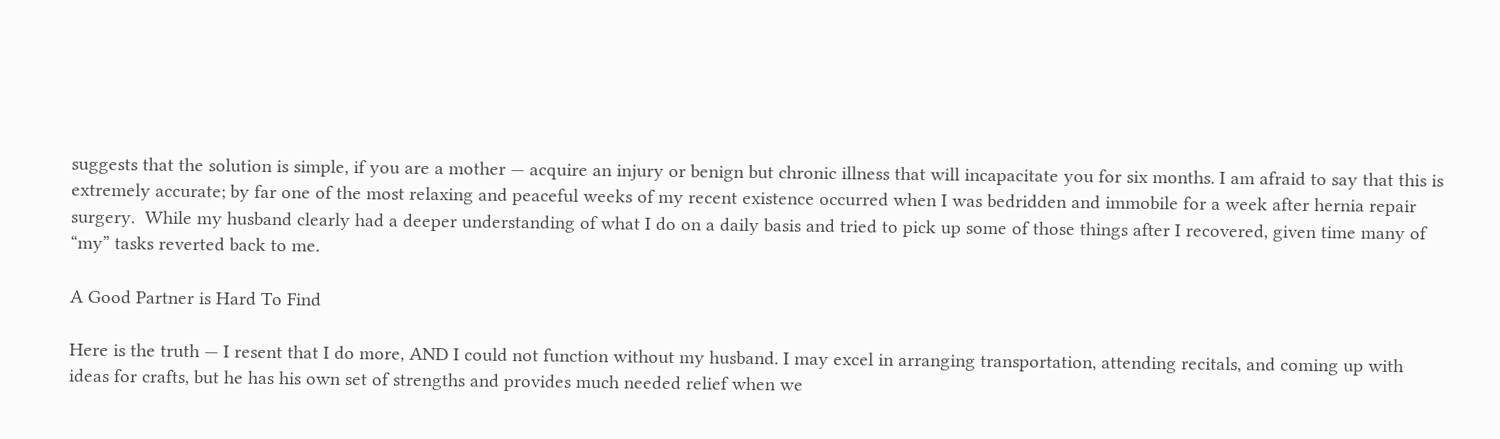suggests that the solution is simple, if you are a mother — acquire an injury or benign but chronic illness that will incapacitate you for six months. I am afraid to say that this is extremely accurate; by far one of the most relaxing and peaceful weeks of my recent existence occurred when I was bedridden and immobile for a week after hernia repair surgery.  While my husband clearly had a deeper understanding of what I do on a daily basis and tried to pick up some of those things after I recovered, given time many of “my” tasks reverted back to me.

A Good Partner is Hard To Find

Here is the truth — I resent that I do more, AND I could not function without my husband. I may excel in arranging transportation, attending recitals, and coming up with ideas for crafts, but he has his own set of strengths and provides much needed relief when we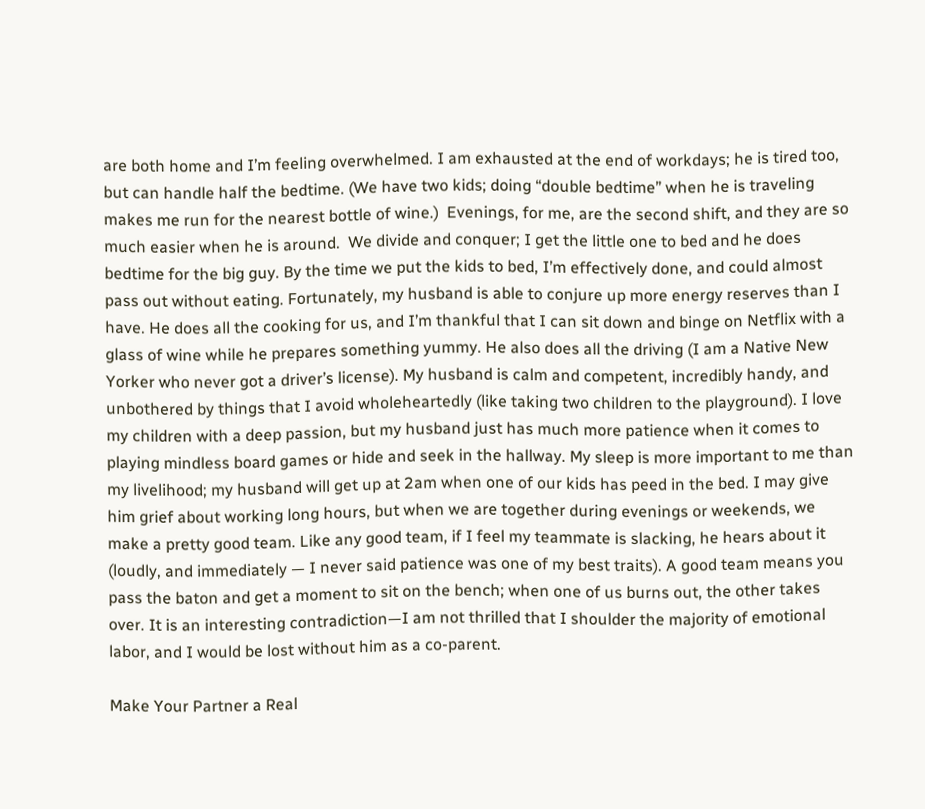are both home and I’m feeling overwhelmed. I am exhausted at the end of workdays; he is tired too, but can handle half the bedtime. (We have two kids; doing “double bedtime” when he is traveling makes me run for the nearest bottle of wine.)  Evenings, for me, are the second shift, and they are so much easier when he is around.  We divide and conquer; I get the little one to bed and he does bedtime for the big guy. By the time we put the kids to bed, I’m effectively done, and could almost pass out without eating. Fortunately, my husband is able to conjure up more energy reserves than I have. He does all the cooking for us, and I’m thankful that I can sit down and binge on Netflix with a glass of wine while he prepares something yummy. He also does all the driving (I am a Native New Yorker who never got a driver’s license). My husband is calm and competent, incredibly handy, and unbothered by things that I avoid wholeheartedly (like taking two children to the playground). I love my children with a deep passion, but my husband just has much more patience when it comes to playing mindless board games or hide and seek in the hallway. My sleep is more important to me than my livelihood; my husband will get up at 2am when one of our kids has peed in the bed. I may give him grief about working long hours, but when we are together during evenings or weekends, we make a pretty good team. Like any good team, if I feel my teammate is slacking, he hears about it (loudly, and immediately — I never said patience was one of my best traits). A good team means you pass the baton and get a moment to sit on the bench; when one of us burns out, the other takes over. It is an interesting contradiction—I am not thrilled that I shoulder the majority of emotional labor, and I would be lost without him as a co-parent.

Make Your Partner a Real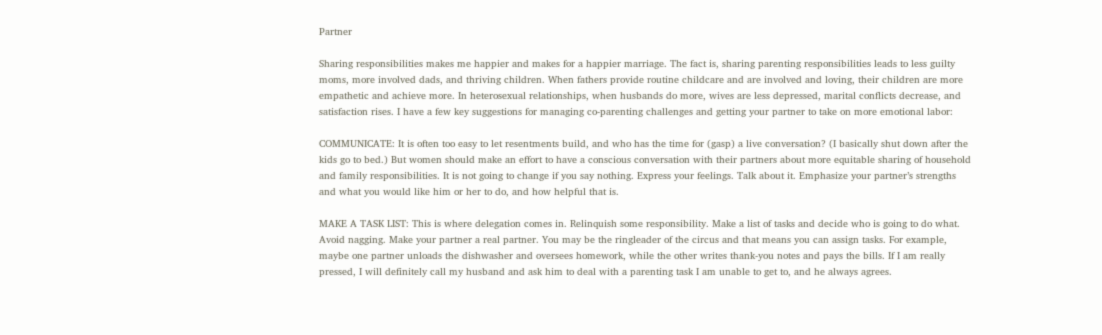Partner

Sharing responsibilities makes me happier and makes for a happier marriage. The fact is, sharing parenting responsibilities leads to less guilty moms, more involved dads, and thriving children. When fathers provide routine childcare and are involved and loving, their children are more empathetic and achieve more. In heterosexual relationships, when husbands do more, wives are less depressed, marital conflicts decrease, and satisfaction rises. I have a few key suggestions for managing co-parenting challenges and getting your partner to take on more emotional labor:

COMMUNICATE: It is often too easy to let resentments build, and who has the time for (gasp) a live conversation? (I basically shut down after the kids go to bed.) But women should make an effort to have a conscious conversation with their partners about more equitable sharing of household and family responsibilities. It is not going to change if you say nothing. Express your feelings. Talk about it. Emphasize your partner’s strengths and what you would like him or her to do, and how helpful that is.

MAKE A TASK LIST: This is where delegation comes in. Relinquish some responsibility. Make a list of tasks and decide who is going to do what. Avoid nagging. Make your partner a real partner. You may be the ringleader of the circus and that means you can assign tasks. For example, maybe one partner unloads the dishwasher and oversees homework, while the other writes thank-you notes and pays the bills. If I am really pressed, I will definitely call my husband and ask him to deal with a parenting task I am unable to get to, and he always agrees.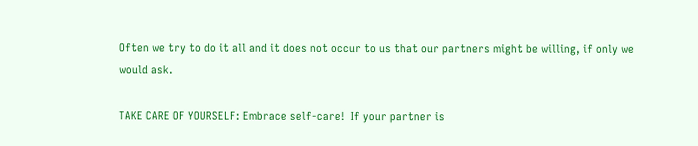Often we try to do it all and it does not occur to us that our partners might be willing, if only we would ask.

TAKE CARE OF YOURSELF: Embrace self-care!  If your partner is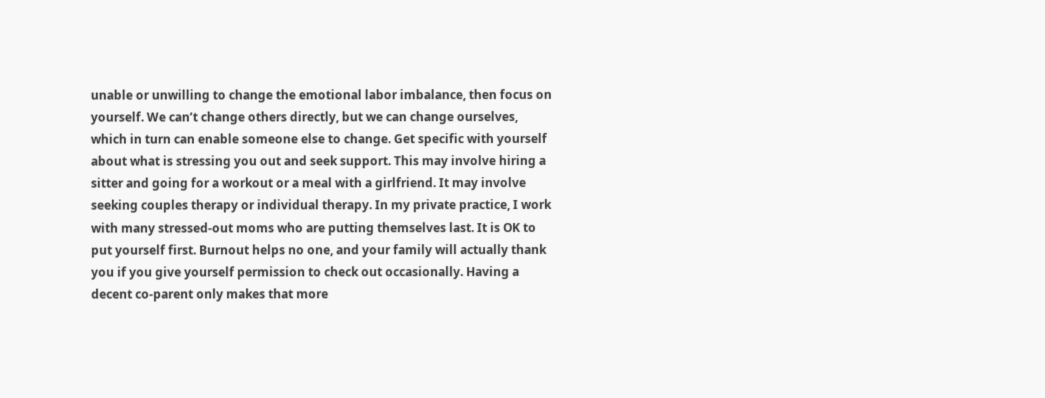unable or unwilling to change the emotional labor imbalance, then focus on yourself. We can’t change others directly, but we can change ourselves, which in turn can enable someone else to change. Get specific with yourself about what is stressing you out and seek support. This may involve hiring a sitter and going for a workout or a meal with a girlfriend. It may involve seeking couples therapy or individual therapy. In my private practice, I work with many stressed-out moms who are putting themselves last. It is OK to put yourself first. Burnout helps no one, and your family will actually thank you if you give yourself permission to check out occasionally. Having a decent co-parent only makes that more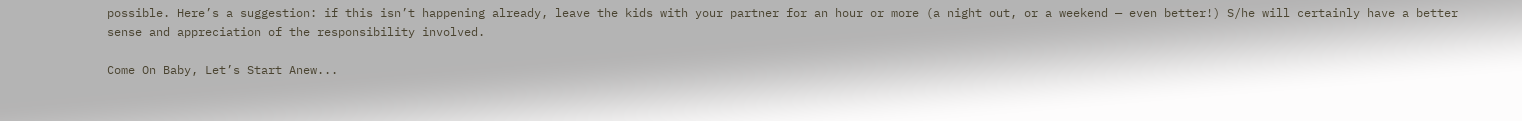possible. Here’s a suggestion: if this isn’t happening already, leave the kids with your partner for an hour or more (a night out, or a weekend — even better!) S/he will certainly have a better sense and appreciation of the responsibility involved.

Come On Baby, Let’s Start Anew...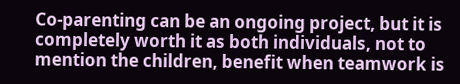Co-parenting can be an ongoing project, but it is completely worth it as both individuals, not to mention the children, benefit when teamwork is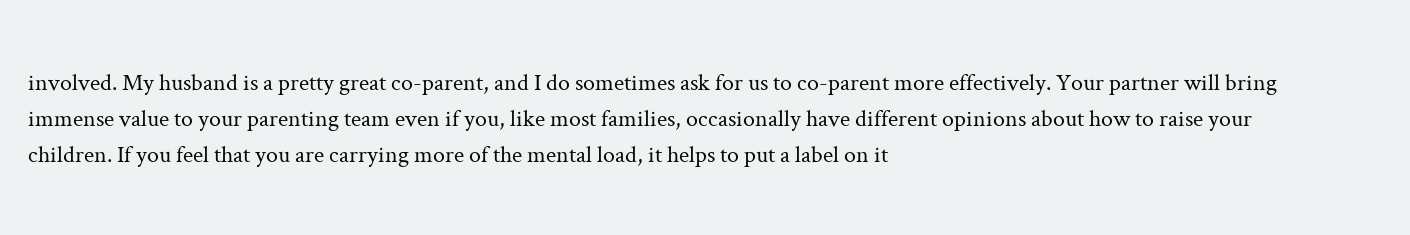involved. My husband is a pretty great co-parent, and I do sometimes ask for us to co-parent more effectively. Your partner will bring immense value to your parenting team even if you, like most families, occasionally have different opinions about how to raise your children. If you feel that you are carrying more of the mental load, it helps to put a label on it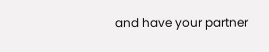and have your partner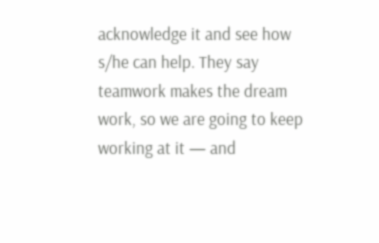acknowledge it and see how s/he can help. They say teamwork makes the dream work, so we are going to keep working at it — and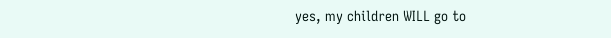yes, my children WILL go to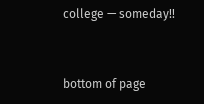college — someday!!


bottom of page